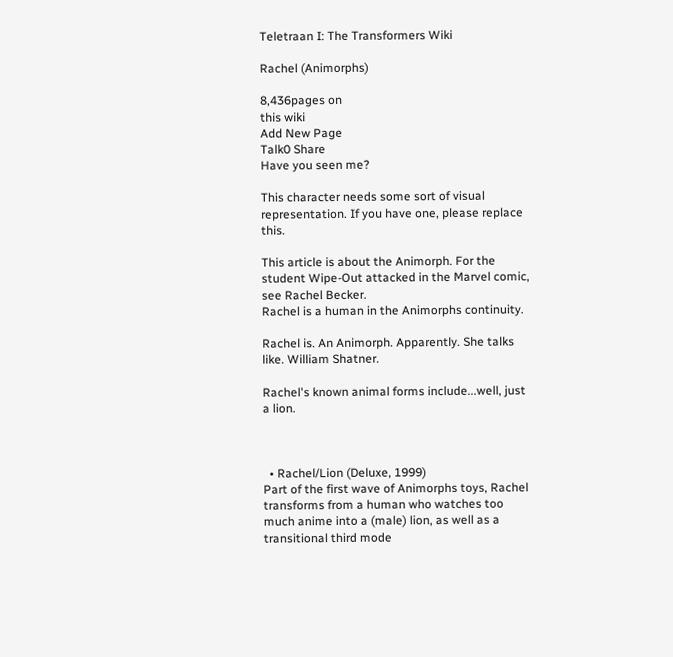Teletraan I: The Transformers Wiki

Rachel (Animorphs)

8,436pages on
this wiki
Add New Page
Talk0 Share
Have you seen me?

This character needs some sort of visual representation. If you have one, please replace this.

This article is about the Animorph. For the student Wipe-Out attacked in the Marvel comic, see Rachel Becker.
Rachel is a human in the Animorphs continuity.

Rachel is. An Animorph. Apparently. She talks like. William Shatner.

Rachel's known animal forms include...well, just a lion.



  • Rachel/Lion (Deluxe, 1999)
Part of the first wave of Animorphs toys, Rachel transforms from a human who watches too much anime into a (male) lion, as well as a transitional third mode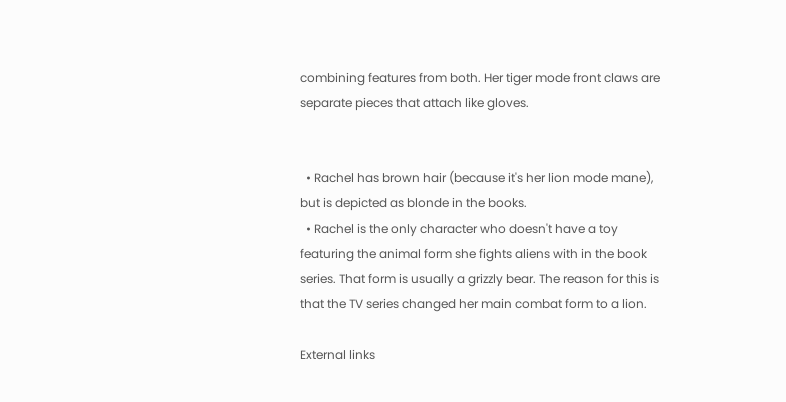combining features from both. Her tiger mode front claws are separate pieces that attach like gloves.


  • Rachel has brown hair (because it's her lion mode mane), but is depicted as blonde in the books.
  • Rachel is the only character who doesn't have a toy featuring the animal form she fights aliens with in the book series. That form is usually a grizzly bear. The reason for this is that the TV series changed her main combat form to a lion.

External links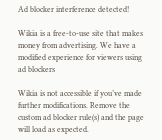Ad blocker interference detected!

Wikia is a free-to-use site that makes money from advertising. We have a modified experience for viewers using ad blockers

Wikia is not accessible if you’ve made further modifications. Remove the custom ad blocker rule(s) and the page will load as expected.